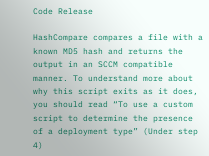Code Release

HashCompare compares a file with a known MD5 hash and returns the output in an SCCM compatible manner. To understand more about why this script exits as it does, you should read “To use a custom script to determine the presence of a deployment type” (Under step 4)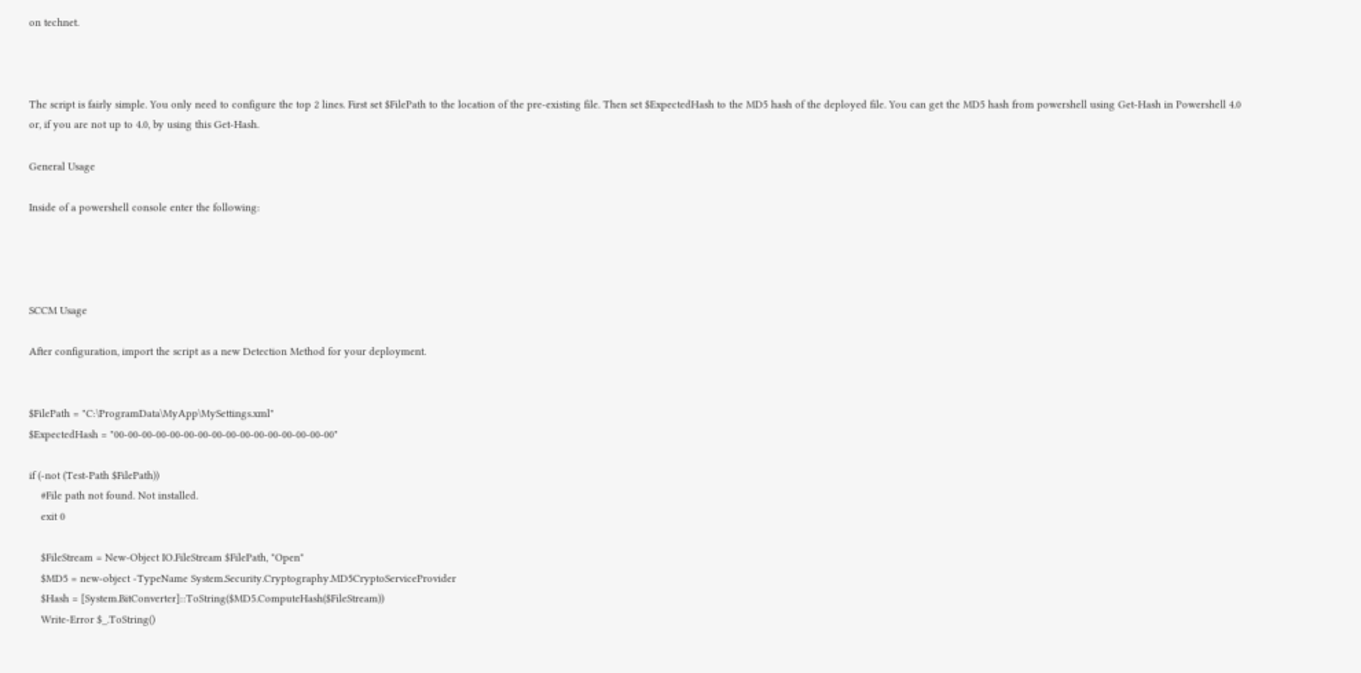on technet.



The script is fairly simple. You only need to configure the top 2 lines. First set $FilePath to the location of the pre-existing file. Then set $ExpectedHash to the MD5 hash of the deployed file. You can get the MD5 hash from powershell using Get-Hash in Powershell 4.0 or, if you are not up to 4.0, by using this Get-Hash.

General Usage

Inside of a powershell console enter the following:




SCCM Usage

After configuration, import the script as a new Detection Method for your deployment.


$FilePath = "C:\ProgramData\MyApp\MySettings.xml"
$ExpectedHash = "00-00-00-00-00-00-00-00-00-00-00-00-00-00-00-00"

if (-not (Test-Path $FilePath))
    #File path not found. Not installed.
    exit 0

    $FileStream = New-Object IO.FileStream $FilePath, "Open"
    $MD5 = new-object -TypeName System.Security.Cryptography.MD5CryptoServiceProvider
    $Hash = [System.BitConverter]::ToString($MD5.ComputeHash($FileStream))
    Write-Error $_.ToString()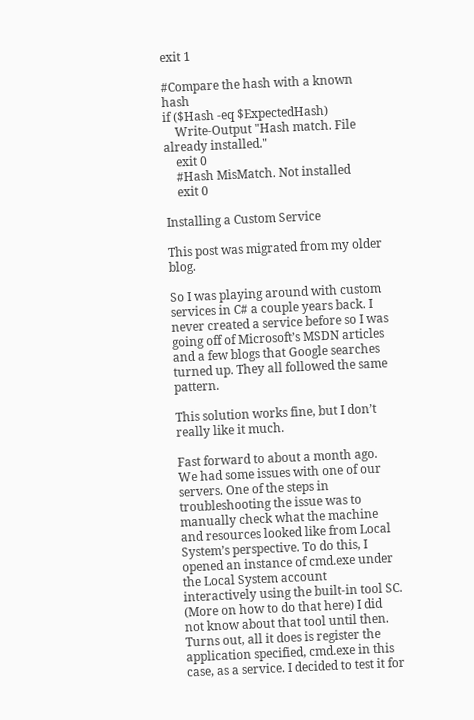exit 1

#Compare the hash with a known hash
if ($Hash -eq $ExpectedHash)
    Write-Output "Hash match. File already installed."
    exit 0
    #Hash MisMatch. Not installed
    exit 0

Installing a Custom Service

This post was migrated from my older blog.

So I was playing around with custom services in C# a couple years back. I never created a service before so I was going off of Microsoft’s MSDN articles and a few blogs that Google searches turned up. They all followed the same pattern.

This solution works fine, but I don’t really like it much.

Fast forward to about a month ago. We had some issues with one of our servers. One of the steps in troubleshooting the issue was to manually check what the machine and resources looked like from Local System’s perspective. To do this, I opened an instance of cmd.exe under the Local System account interactively using the built-in tool SC. (More on how to do that here) I did not know about that tool until then. Turns out, all it does is register the application specified, cmd.exe in this case, as a service. I decided to test it for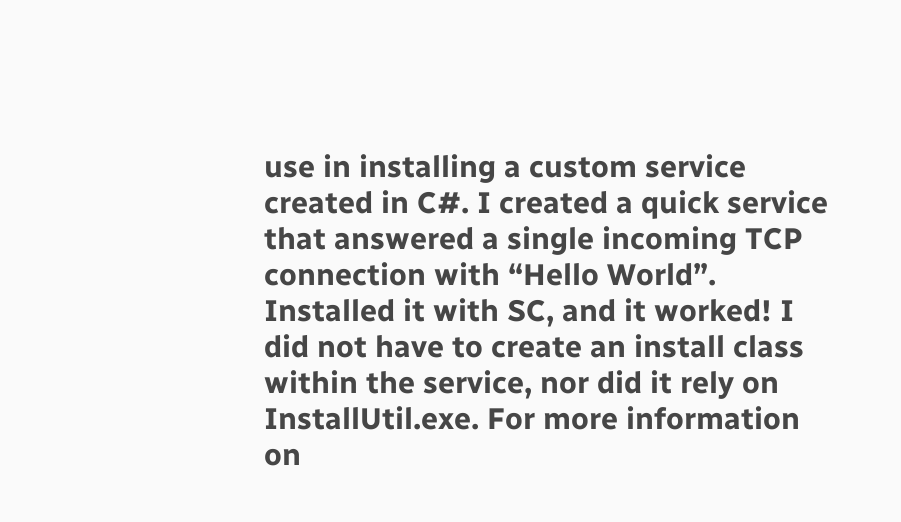use in installing a custom service created in C#. I created a quick service that answered a single incoming TCP connection with “Hello World”. Installed it with SC, and it worked! I did not have to create an install class within the service, nor did it rely on InstallUtil.exe. For more information on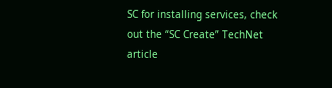SC for installing services, check out the “SC Create” TechNet article